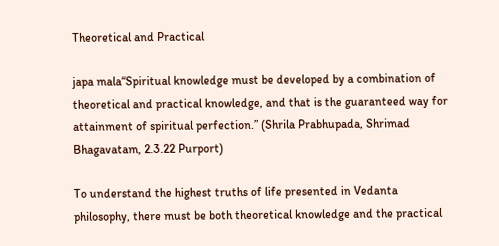Theoretical and Practical

japa mala“Spiritual knowledge must be developed by a combination of theoretical and practical knowledge, and that is the guaranteed way for attainment of spiritual perfection.” (Shrila Prabhupada, Shrimad Bhagavatam, 2.3.22 Purport)

To understand the highest truths of life presented in Vedanta philosophy, there must be both theoretical knowledge and the practical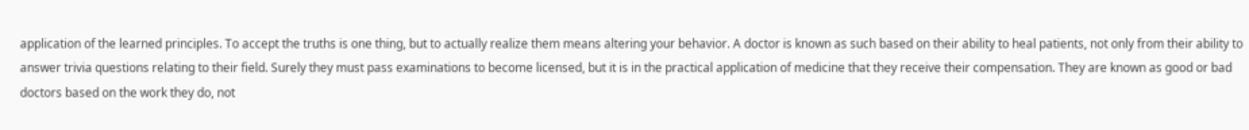application of the learned principles. To accept the truths is one thing, but to actually realize them means altering your behavior. A doctor is known as such based on their ability to heal patients, not only from their ability to answer trivia questions relating to their field. Surely they must pass examinations to become licensed, but it is in the practical application of medicine that they receive their compensation. They are known as good or bad doctors based on the work they do, not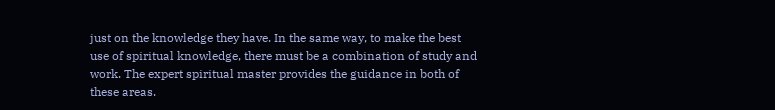just on the knowledge they have. In the same way, to make the best use of spiritual knowledge, there must be a combination of study and work. The expert spiritual master provides the guidance in both of these areas.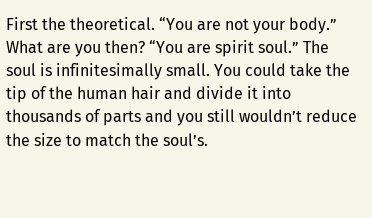First the theoretical. “You are not your body.” What are you then? “You are spirit soul.” The soul is infinitesimally small. You could take the tip of the human hair and divide it into thousands of parts and you still wouldn’t reduce the size to match the soul’s.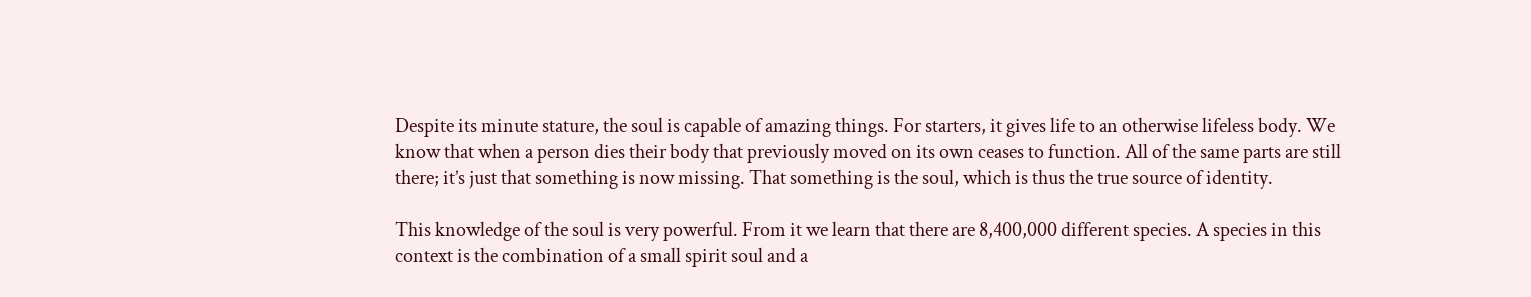Despite its minute stature, the soul is capable of amazing things. For starters, it gives life to an otherwise lifeless body. We know that when a person dies their body that previously moved on its own ceases to function. All of the same parts are still there; it’s just that something is now missing. That something is the soul, which is thus the true source of identity.

This knowledge of the soul is very powerful. From it we learn that there are 8,400,000 different species. A species in this context is the combination of a small spirit soul and a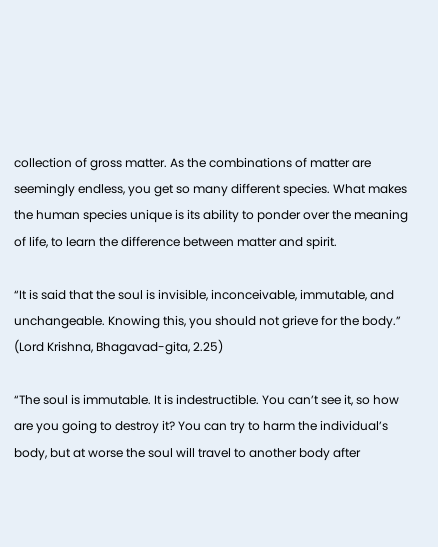collection of gross matter. As the combinations of matter are seemingly endless, you get so many different species. What makes the human species unique is its ability to ponder over the meaning of life, to learn the difference between matter and spirit.

“It is said that the soul is invisible, inconceivable, immutable, and unchangeable. Knowing this, you should not grieve for the body.”  (Lord Krishna, Bhagavad-gita, 2.25)

“The soul is immutable. It is indestructible. You can’t see it, so how are you going to destroy it? You can try to harm the individual’s body, but at worse the soul will travel to another body after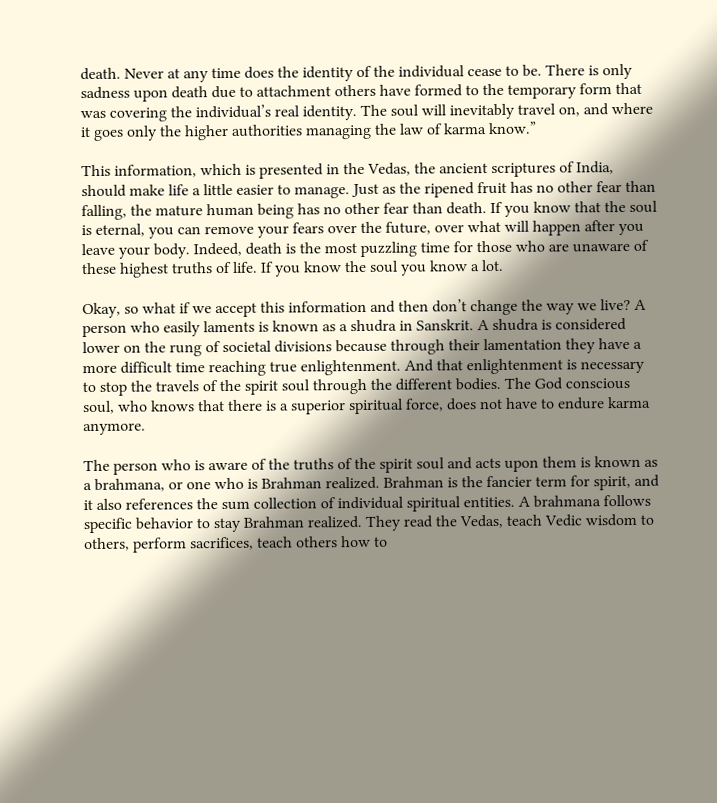death. Never at any time does the identity of the individual cease to be. There is only sadness upon death due to attachment others have formed to the temporary form that was covering the individual’s real identity. The soul will inevitably travel on, and where it goes only the higher authorities managing the law of karma know.”

This information, which is presented in the Vedas, the ancient scriptures of India, should make life a little easier to manage. Just as the ripened fruit has no other fear than falling, the mature human being has no other fear than death. If you know that the soul is eternal, you can remove your fears over the future, over what will happen after you leave your body. Indeed, death is the most puzzling time for those who are unaware of these highest truths of life. If you know the soul you know a lot.

Okay, so what if we accept this information and then don’t change the way we live? A person who easily laments is known as a shudra in Sanskrit. A shudra is considered lower on the rung of societal divisions because through their lamentation they have a more difficult time reaching true enlightenment. And that enlightenment is necessary to stop the travels of the spirit soul through the different bodies. The God conscious soul, who knows that there is a superior spiritual force, does not have to endure karma anymore.

The person who is aware of the truths of the spirit soul and acts upon them is known as a brahmana, or one who is Brahman realized. Brahman is the fancier term for spirit, and it also references the sum collection of individual spiritual entities. A brahmana follows specific behavior to stay Brahman realized. They read the Vedas, teach Vedic wisdom to others, perform sacrifices, teach others how to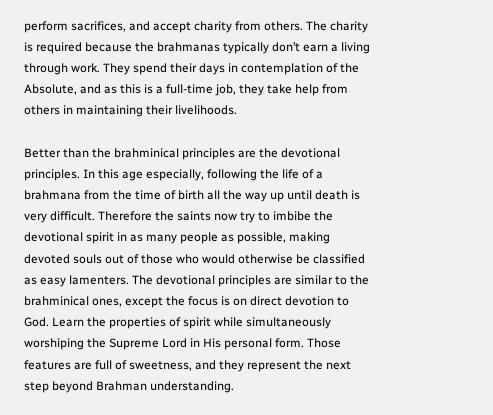perform sacrifices, and accept charity from others. The charity is required because the brahmanas typically don’t earn a living through work. They spend their days in contemplation of the Absolute, and as this is a full-time job, they take help from others in maintaining their livelihoods.

Better than the brahminical principles are the devotional principles. In this age especially, following the life of a brahmana from the time of birth all the way up until death is very difficult. Therefore the saints now try to imbibe the devotional spirit in as many people as possible, making devoted souls out of those who would otherwise be classified as easy lamenters. The devotional principles are similar to the brahminical ones, except the focus is on direct devotion to God. Learn the properties of spirit while simultaneously worshiping the Supreme Lord in His personal form. Those features are full of sweetness, and they represent the next step beyond Brahman understanding.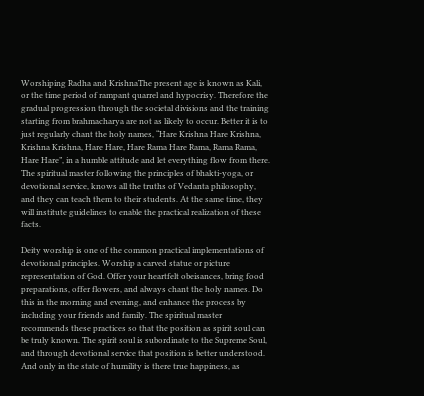Worshiping Radha and KrishnaThe present age is known as Kali, or the time period of rampant quarrel and hypocrisy. Therefore the gradual progression through the societal divisions and the training starting from brahmacharya are not as likely to occur. Better it is to just regularly chant the holy names, “Hare Krishna Hare Krishna, Krishna Krishna, Hare Hare, Hare Rama Hare Rama, Rama Rama, Hare Hare”, in a humble attitude and let everything flow from there. The spiritual master following the principles of bhakti-yoga, or devotional service, knows all the truths of Vedanta philosophy, and they can teach them to their students. At the same time, they will institute guidelines to enable the practical realization of these facts.

Deity worship is one of the common practical implementations of devotional principles. Worship a carved statue or picture representation of God. Offer your heartfelt obeisances, bring food preparations, offer flowers, and always chant the holy names. Do this in the morning and evening, and enhance the process by including your friends and family. The spiritual master recommends these practices so that the position as spirit soul can be truly known. The spirit soul is subordinate to the Supreme Soul, and through devotional service that position is better understood. And only in the state of humility is there true happiness, as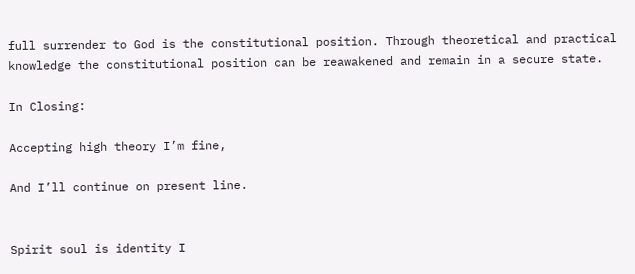full surrender to God is the constitutional position. Through theoretical and practical knowledge the constitutional position can be reawakened and remain in a secure state.

In Closing:

Accepting high theory I’m fine,

And I’ll continue on present line.


Spirit soul is identity I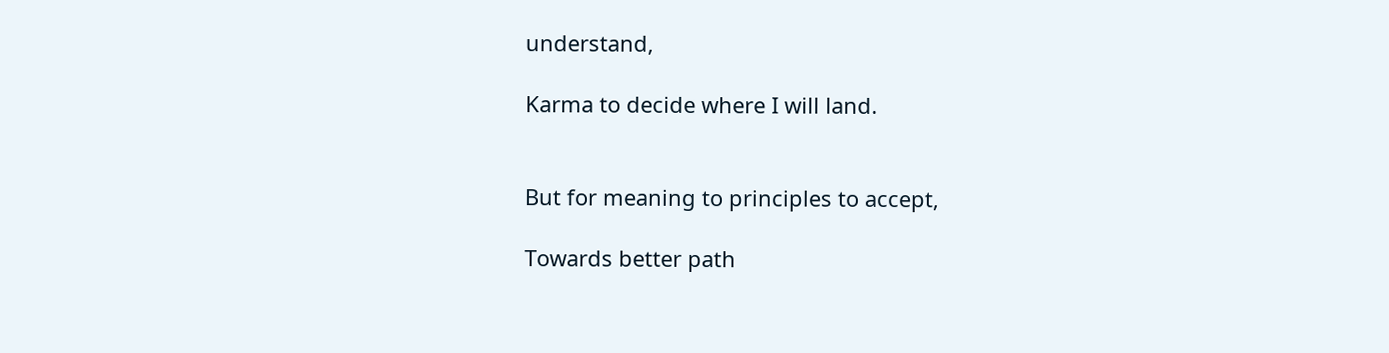understand,

Karma to decide where I will land.


But for meaning to principles to accept,

Towards better path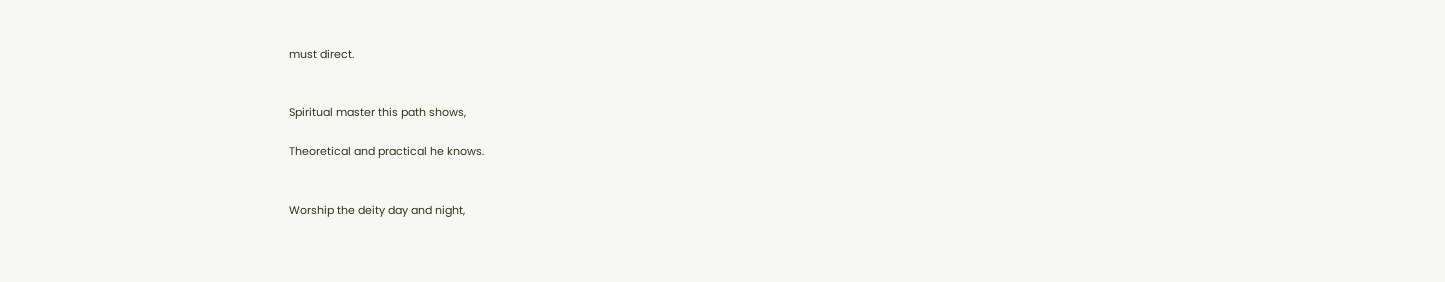must direct.


Spiritual master this path shows,

Theoretical and practical he knows.


Worship the deity day and night,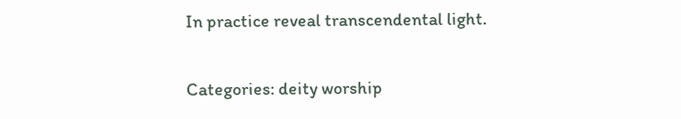In practice reveal transcendental light.

Categories: deity worship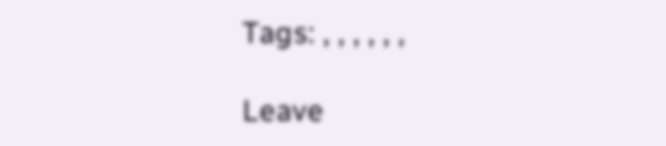Tags: , , , , , ,

Leave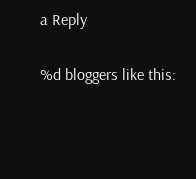a Reply

%d bloggers like this: